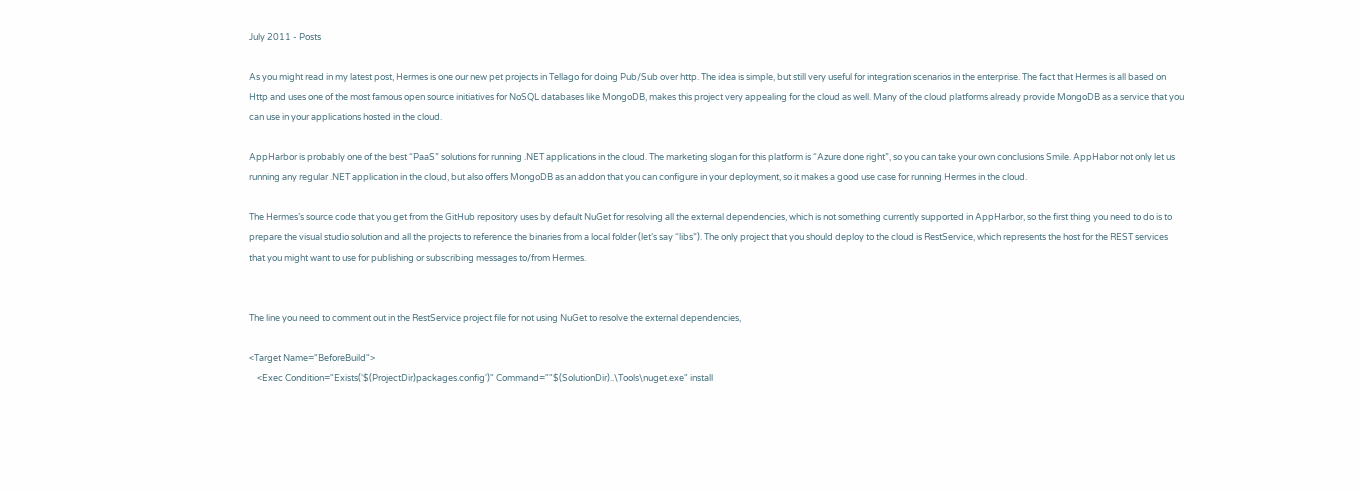July 2011 - Posts

As you might read in my latest post, Hermes is one our new pet projects in Tellago for doing Pub/Sub over http. The idea is simple, but still very useful for integration scenarios in the enterprise. The fact that Hermes is all based on Http and uses one of the most famous open source initiatives for NoSQL databases like MongoDB, makes this project very appealing for the cloud as well. Many of the cloud platforms already provide MongoDB as a service that you can use in your applications hosted in the cloud.

AppHarbor is probably one of the best “PaaS” solutions for running .NET applications in the cloud. The marketing slogan for this platform is “Azure done right”, so you can take your own conclusions Smile. AppHabor not only let us running any regular .NET application in the cloud, but also offers MongoDB as an addon that you can configure in your deployment, so it makes a good use case for running Hermes in the cloud.

The Hermes’s source code that you get from the GitHub repository uses by default NuGet for resolving all the external dependencies, which is not something currently supported in AppHarbor, so the first thing you need to do is to prepare the visual studio solution and all the projects to reference the binaries from a local folder (let’s say “libs”). The only project that you should deploy to the cloud is RestService, which represents the host for the REST services that you might want to use for publishing or subscribing messages to/from Hermes.


The line you need to comment out in the RestService project file for not using NuGet to resolve the external dependencies,

<Target Name="BeforeBuild">
    <Exec Condition="Exists('$(ProjectDir)packages.config')" Command=""$(SolutionDir)..\Tools\nuget.exe" install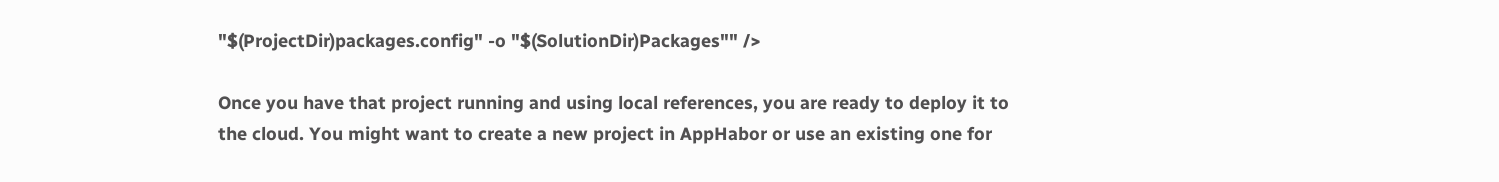"$(ProjectDir)packages.config" -o "$(SolutionDir)Packages"" />

Once you have that project running and using local references, you are ready to deploy it to the cloud. You might want to create a new project in AppHabor or use an existing one for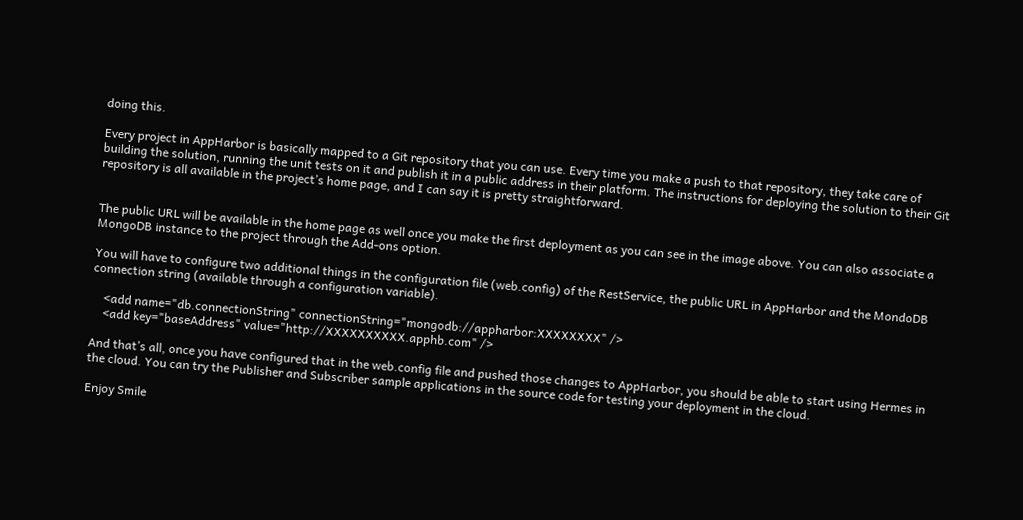doing this.

Every project in AppHarbor is basically mapped to a Git repository that you can use. Every time you make a push to that repository, they take care of building the solution, running the unit tests on it and publish it in a public address in their platform. The instructions for deploying the solution to their Git repository is all available in the project’s home page, and I can say it is pretty straightforward.


The public URL will be available in the home page as well once you make the first deployment as you can see in the image above. You can also associate a MongoDB instance to the project through the Add-ons option.

You will have to configure two additional things in the configuration file (web.config) of the RestService, the public URL in AppHarbor and the MondoDB connection string (available through a configuration variable).

    <add name="db.connectionString" connectionString="mongodb://appharbor:XXXXXXXX" />
    <add key="baseAddress" value="http://XXXXXXXXXX.apphb.com" />

And that’s all, once you have configured that in the web.config file and pushed those changes to AppHarbor, you should be able to start using Hermes in the cloud. You can try the Publisher and Subscriber sample applications in the source code for testing your deployment in the cloud.

Enjoy Smile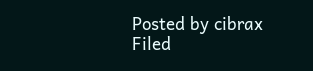Posted by cibrax
Filed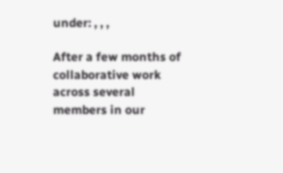under: , , ,

After a few months of collaborative work across several members in our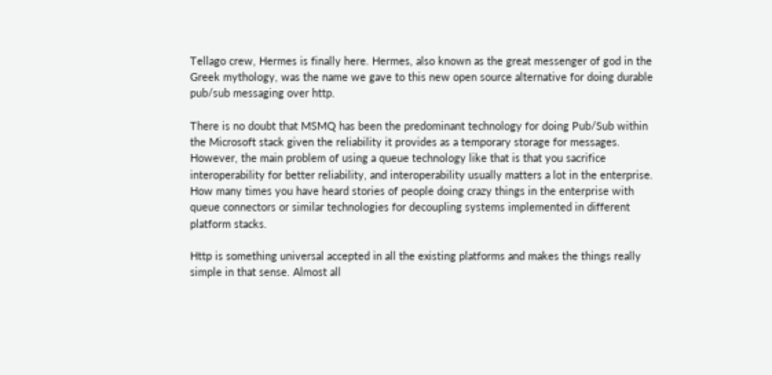Tellago crew, Hermes is finally here. Hermes, also known as the great messenger of god in the Greek mythology, was the name we gave to this new open source alternative for doing durable pub/sub messaging over http.

There is no doubt that MSMQ has been the predominant technology for doing Pub/Sub within the Microsoft stack given the reliability it provides as a temporary storage for messages. However, the main problem of using a queue technology like that is that you sacrifice interoperability for better reliability, and interoperability usually matters a lot in the enterprise. How many times you have heard stories of people doing crazy things in the enterprise with queue connectors or similar technologies for decoupling systems implemented in different platform stacks.

Http is something universal accepted in all the existing platforms and makes the things really simple in that sense. Almost all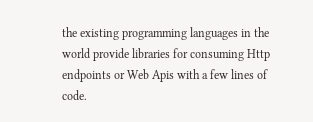the existing programming languages in the world provide libraries for consuming Http endpoints or Web Apis with a few lines of code.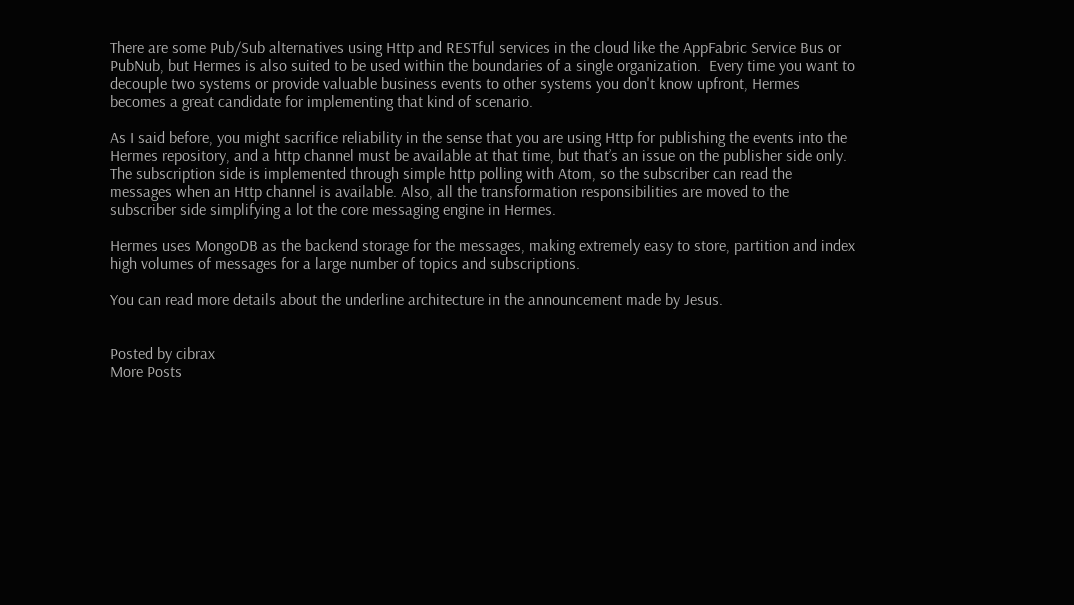There are some Pub/Sub alternatives using Http and RESTful services in the cloud like the AppFabric Service Bus or PubNub, but Hermes is also suited to be used within the boundaries of a single organization.  Every time you want to decouple two systems or provide valuable business events to other systems you don't know upfront, Hermes becomes a great candidate for implementing that kind of scenario.

As I said before, you might sacrifice reliability in the sense that you are using Http for publishing the events into the Hermes repository, and a http channel must be available at that time, but that’s an issue on the publisher side only. The subscription side is implemented through simple http polling with Atom, so the subscriber can read the messages when an Http channel is available. Also, all the transformation responsibilities are moved to the subscriber side simplifying a lot the core messaging engine in Hermes.

Hermes uses MongoDB as the backend storage for the messages, making extremely easy to store, partition and index high volumes of messages for a large number of topics and subscriptions.

You can read more details about the underline architecture in the announcement made by Jesus.


Posted by cibrax
More Posts